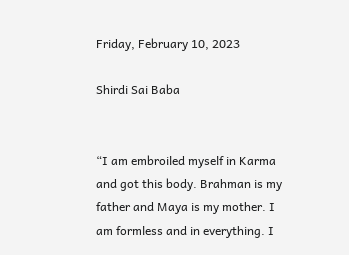Friday, February 10, 2023

Shirdi Sai Baba


“I am embroiled myself in Karma and got this body. Brahman is my father and Maya is my mother. I am formless and in everything. I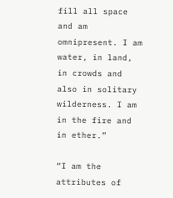fill all space and am omnipresent. I am water, in land, in crowds and also in solitary wilderness. I am in the fire and in ether.”

“I am the attributes of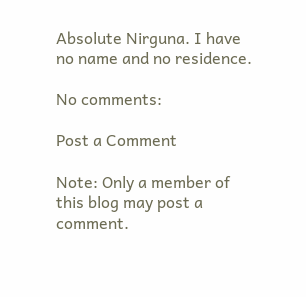Absolute Nirguna. I have no name and no residence.

No comments:

Post a Comment

Note: Only a member of this blog may post a comment.